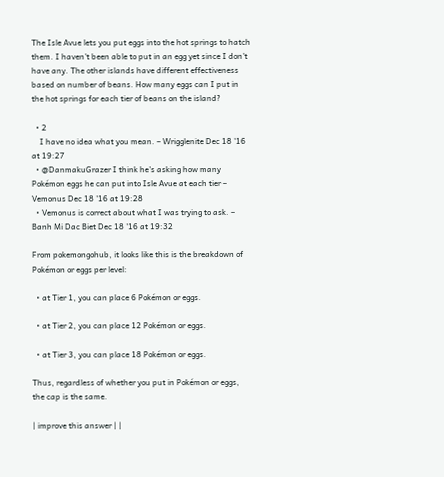The Isle Avue lets you put eggs into the hot springs to hatch them. I haven't been able to put in an egg yet since I don't have any. The other islands have different effectiveness based on number of beans. How many eggs can I put in the hot springs for each tier of beans on the island?

  • 2
    I have no idea what you mean. – Wrigglenite Dec 18 '16 at 19:27
  • @DanmakuGrazer I think he's asking how many Pokémon eggs he can put into Isle Avue at each tier – Vemonus Dec 18 '16 at 19:28
  • Vemonus is correct about what I was trying to ask. – Banh Mi Dac Biet Dec 18 '16 at 19:32

From pokemongohub, it looks like this is the breakdown of Pokémon or eggs per level:

  • at Tier 1, you can place 6 Pokémon or eggs.

  • at Tier 2, you can place 12 Pokémon or eggs.

  • at Tier 3, you can place 18 Pokémon or eggs.

Thus, regardless of whether you put in Pokémon or eggs, the cap is the same.

| improve this answer | |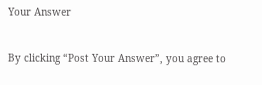Your Answer

By clicking “Post Your Answer”, you agree to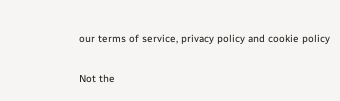our terms of service, privacy policy and cookie policy

Not the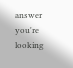answer you're looking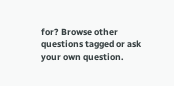for? Browse other questions tagged or ask your own question.